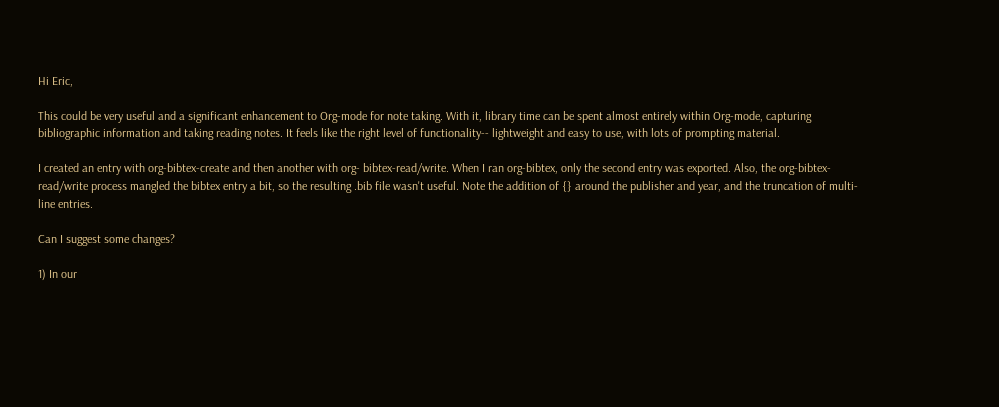Hi Eric,

This could be very useful and a significant enhancement to Org-mode for note taking. With it, library time can be spent almost entirely within Org-mode, capturing bibliographic information and taking reading notes. It feels like the right level of functionality-- lightweight and easy to use, with lots of prompting material.

I created an entry with org-bibtex-create and then another with org- bibtex-read/write. When I ran org-bibtex, only the second entry was exported. Also, the org-bibtex-read/write process mangled the bibtex entry a bit, so the resulting .bib file wasn't useful. Note the addition of {} around the publisher and year, and the truncation of multi-line entries.

Can I suggest some changes?

1) In our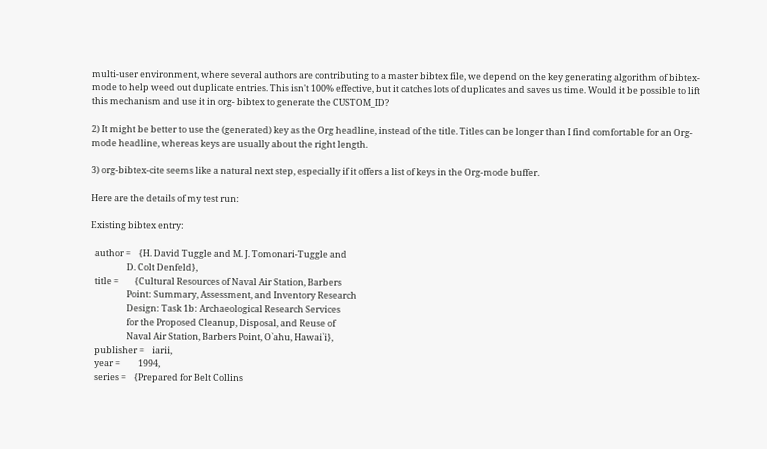multi-user environment, where several authors are contributing to a master bibtex file, we depend on the key generating algorithm of bibtex-mode to help weed out duplicate entries. This isn't 100% effective, but it catches lots of duplicates and saves us time. Would it be possible to lift this mechanism and use it in org- bibtex to generate the CUSTOM_ID?

2) It might be better to use the (generated) key as the Org headline, instead of the title. Titles can be longer than I find comfortable for an Org-mode headline, whereas keys are usually about the right length.

3) org-bibtex-cite seems like a natural next step, especially if it offers a list of keys in the Org-mode buffer.

Here are the details of my test run:

Existing bibtex entry:

  author =    {H. David Tuggle and M. J. Tomonari-Tuggle and
                  D. Colt Denfeld},
  title =        {Cultural Resources of Naval Air Station, Barbers
                  Point: Summary, Assessment, and Inventory Research
                  Design: Task 1b: Archaeological Research Services
                  for the Proposed Cleanup, Disposal, and Reuse of
                  Naval Air Station, Barbers Point, O`ahu, Hawai`i},
  publisher =    iarii,
  year =         1994,
  series =    {Prepared for Belt Collins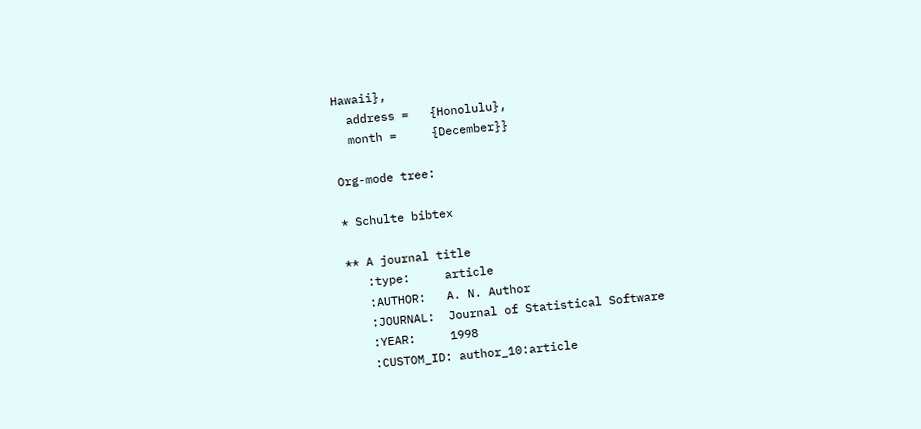Hawaii},
  address =   {Honolulu},
  month =     {December}}

Org-mode tree:

* Schulte bibtex

** A journal title
   :type:     article
   :AUTHOR:   A. N. Author
   :JOURNAL:  Journal of Statistical Software
   :YEAR:     1998
   :CUSTOM_ID: author_10:article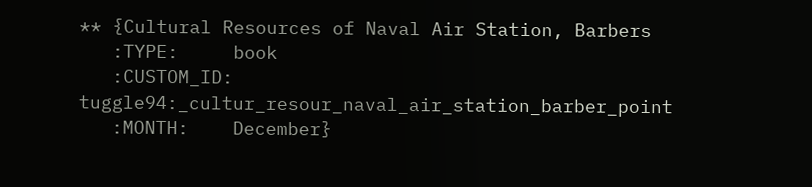** {Cultural Resources of Naval Air Station, Barbers
   :TYPE:     book
   :CUSTOM_ID: tuggle94:_cultur_resour_naval_air_station_barber_point
   :MONTH:    December}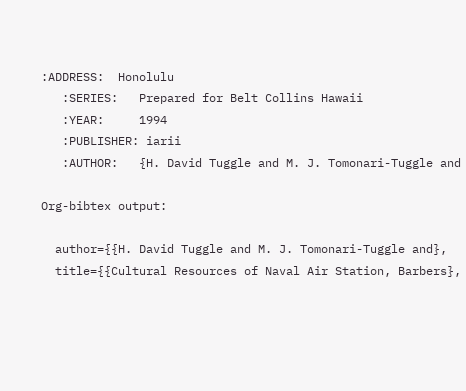:ADDRESS:  Honolulu
   :SERIES:   Prepared for Belt Collins Hawaii
   :YEAR:     1994
   :PUBLISHER: iarii
   :AUTHOR:   {H. David Tuggle and M. J. Tomonari-Tuggle and

Org-bibtex output:

  author={{H. David Tuggle and M. J. Tomonari-Tuggle and},
  title={{Cultural Resources of Naval Air Station, Barbers},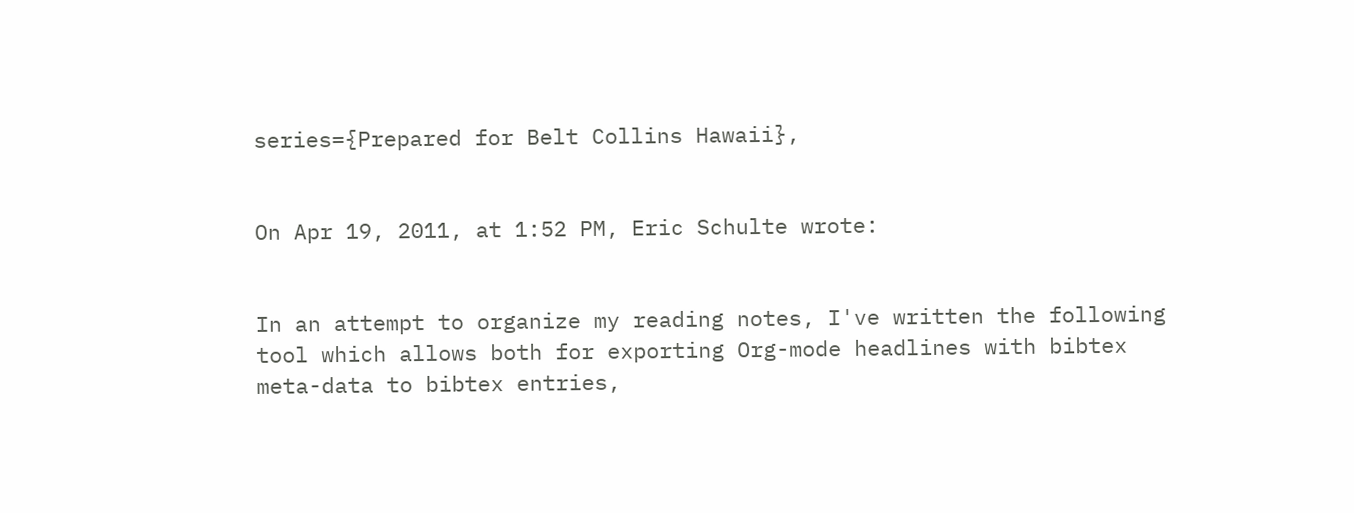series={Prepared for Belt Collins Hawaii},


On Apr 19, 2011, at 1:52 PM, Eric Schulte wrote:


In an attempt to organize my reading notes, I've written the following
tool which allows both for exporting Org-mode headlines with bibtex
meta-data to bibtex entries,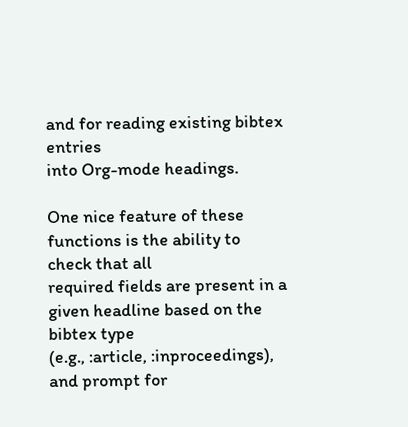and for reading existing bibtex entries
into Org-mode headings.

One nice feature of these functions is the ability to check that all
required fields are present in a given headline based on the bibtex type
(e.g., :article, :inproceedings), and prompt for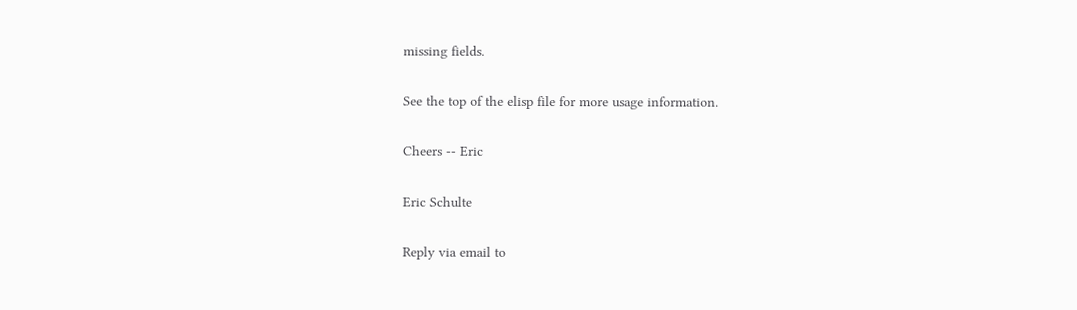missing fields.

See the top of the elisp file for more usage information.

Cheers -- Eric

Eric Schulte

Reply via email to